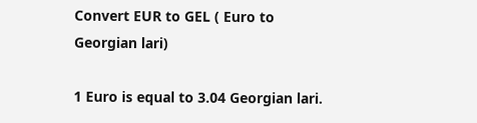Convert EUR to GEL ( Euro to Georgian lari)

1 Euro is equal to 3.04 Georgian lari.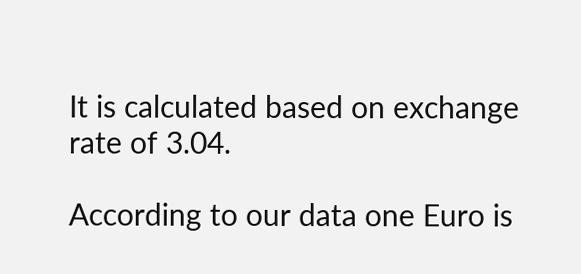It is calculated based on exchange rate of 3.04.

According to our data one Euro is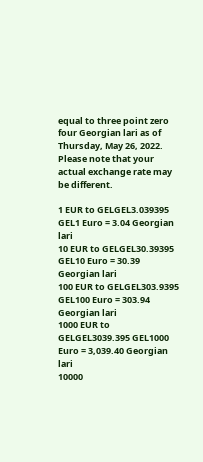equal to three point zero four Georgian lari as of Thursday, May 26, 2022. Please note that your actual exchange rate may be different.

1 EUR to GELGEL3.039395 GEL1 Euro = 3.04 Georgian lari
10 EUR to GELGEL30.39395 GEL10 Euro = 30.39 Georgian lari
100 EUR to GELGEL303.9395 GEL100 Euro = 303.94 Georgian lari
1000 EUR to GELGEL3039.395 GEL1000 Euro = 3,039.40 Georgian lari
10000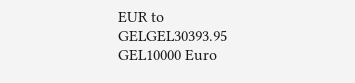EUR to GELGEL30393.95 GEL10000 Euro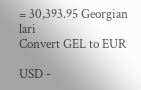= 30,393.95 Georgian lari
Convert GEL to EUR

USD -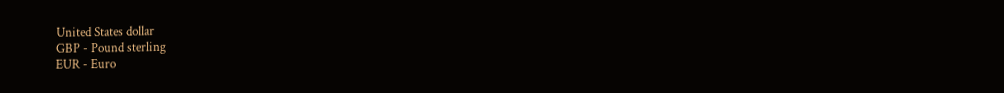United States dollar
GBP - Pound sterling
EUR - Euro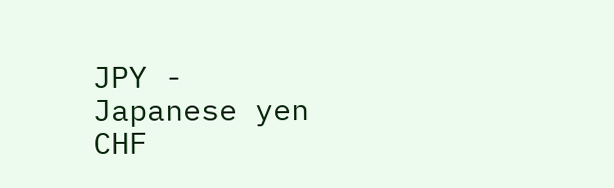JPY - Japanese yen
CHF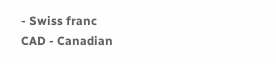- Swiss franc
CAD - Canadian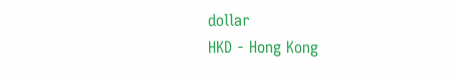dollar
HKD - Hong Kong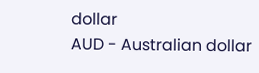dollar
AUD - Australian dollar